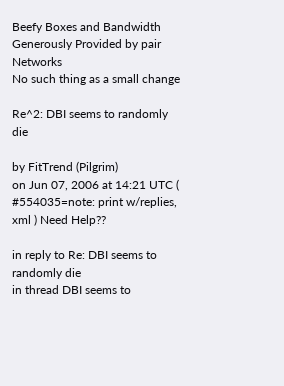Beefy Boxes and Bandwidth Generously Provided by pair Networks
No such thing as a small change

Re^2: DBI seems to randomly die

by FitTrend (Pilgrim)
on Jun 07, 2006 at 14:21 UTC ( #554035=note: print w/replies, xml ) Need Help??

in reply to Re: DBI seems to randomly die
in thread DBI seems to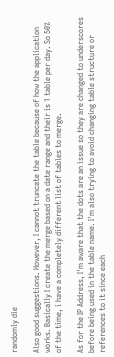randomly die

Also good suggestions. However, I cannot truncate the table because of how the application works. Basically I create the merge based on a date range and their is 1 table per day. So 50% of the time, i have a completely different list of tables to merge.

As for the IP Address, I'm aware that the dots are an issue so they are changed to underscores before being used in the table name. I'm also trying to avoid changing table structure or references to it since each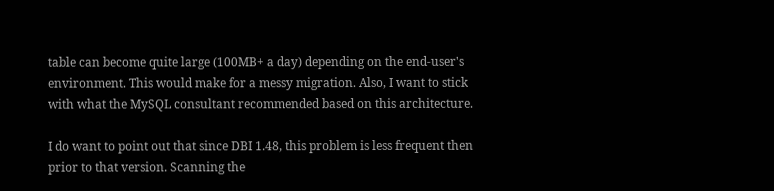table can become quite large (100MB+ a day) depending on the end-user's environment. This would make for a messy migration. Also, I want to stick with what the MySQL consultant recommended based on this architecture.

I do want to point out that since DBI 1.48, this problem is less frequent then prior to that version. Scanning the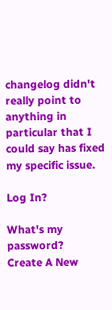changelog didn't really point to anything in particular that I could say has fixed my specific issue.

Log In?

What's my password?
Create A New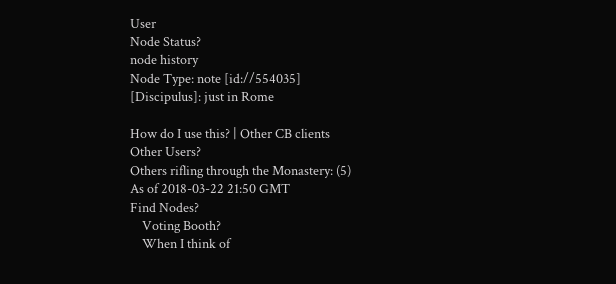User
Node Status?
node history
Node Type: note [id://554035]
[Discipulus]: just in Rome

How do I use this? | Other CB clients
Other Users?
Others rifling through the Monastery: (5)
As of 2018-03-22 21:50 GMT
Find Nodes?
    Voting Booth?
    When I think of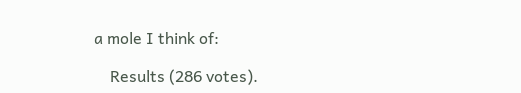a mole I think of:

    Results (286 votes).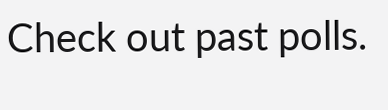Check out past polls.